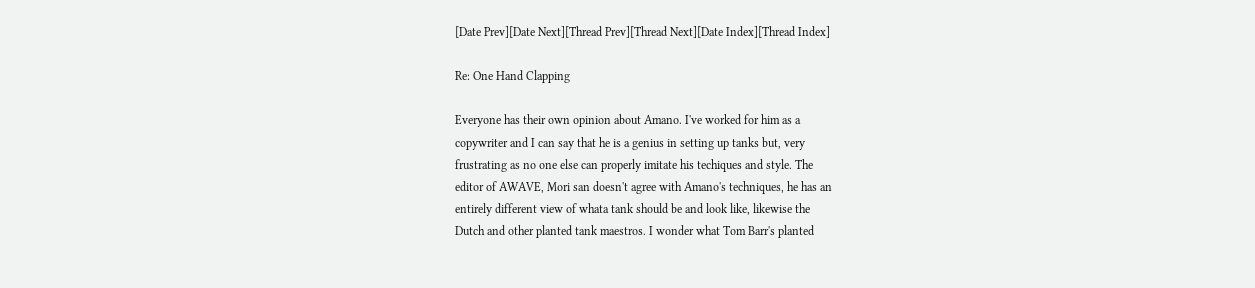[Date Prev][Date Next][Thread Prev][Thread Next][Date Index][Thread Index]

Re: One Hand Clapping

Everyone has their own opinion about Amano. I've worked for him as a
copywriter and I can say that he is a genius in setting up tanks but, very
frustrating as no one else can properly imitate his techiques and style. The
editor of AWAVE, Mori san doesn't agree with Amano's techniques, he has an
entirely different view of whata tank should be and look like, likewise the
Dutch and other planted tank maestros. I wonder what Tom Barr's planted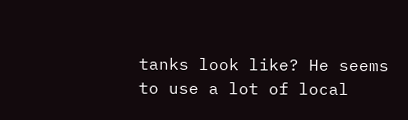tanks look like? He seems to use a lot of local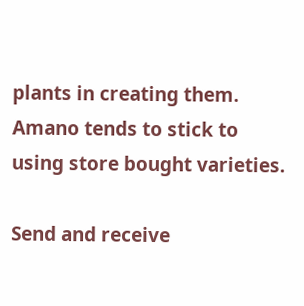plants in creating them.
Amano tends to stick to using store bought varieties.

Send and receive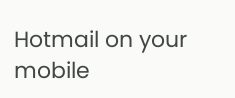Hotmail on your mobile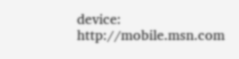device: http://mobile.msn.com